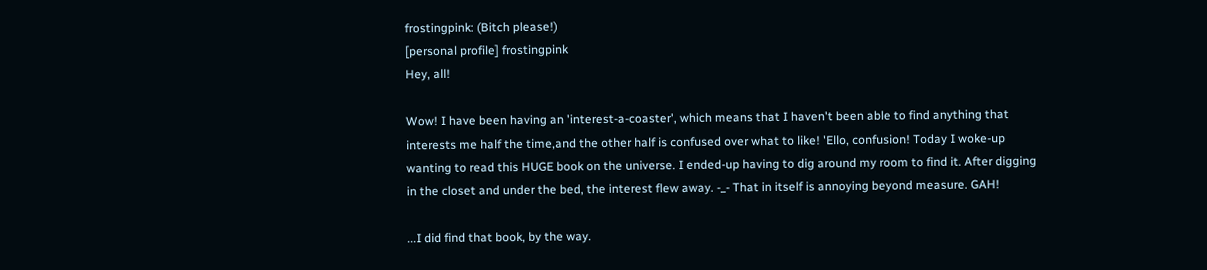frostingpink: (Bitch please!)
[personal profile] frostingpink
Hey, all!

Wow! I have been having an 'interest-a-coaster', which means that I haven't been able to find anything that interests me half the time,and the other half is confused over what to like! 'Ello, confusion! Today I woke-up wanting to read this HUGE book on the universe. I ended-up having to dig around my room to find it. After digging in the closet and under the bed, the interest flew away. -_- That in itself is annoying beyond measure. GAH!

...I did find that book, by the way.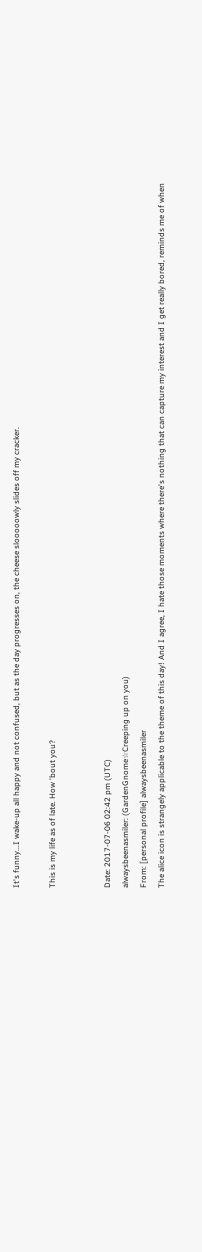It's funny...I wake-up all happy and not confused, but as the day progresses on, the cheese slooooowly slides off my cracker.

This is my life as of late. How 'bout you?


Date: 2017-07-06 02:42 pm (UTC)
alwaysbeenasmiler: (GardenGnome☆Creeping up on you)
From: [personal profile] alwaysbeenasmiler
The alice icon is strangely applicable to the theme of this day! And I agree, I hate those moments where there's nothing that can capture my interest and I get really bored, reminds me of when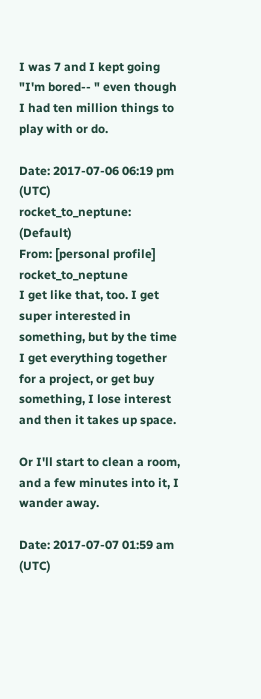I was 7 and I kept going "I'm bored-- " even though I had ten million things to play with or do.

Date: 2017-07-06 06:19 pm (UTC)
rocket_to_neptune: (Default)
From: [personal profile] rocket_to_neptune
I get like that, too. I get super interested in something, but by the time I get everything together for a project, or get buy something, I lose interest and then it takes up space.

Or I'll start to clean a room, and a few minutes into it, I wander away.

Date: 2017-07-07 01:59 am (UTC)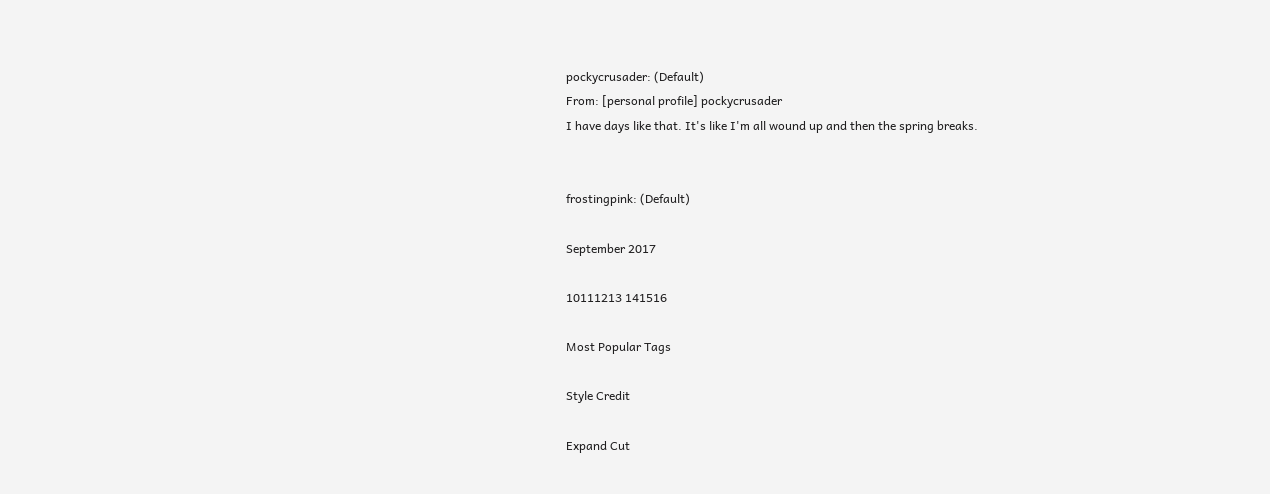pockycrusader: (Default)
From: [personal profile] pockycrusader
I have days like that. It's like I'm all wound up and then the spring breaks.


frostingpink: (Default)

September 2017

10111213 141516

Most Popular Tags

Style Credit

Expand Cut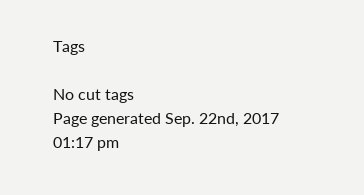Tags

No cut tags
Page generated Sep. 22nd, 2017 01:17 pm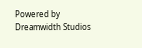Powered by Dreamwidth Studios